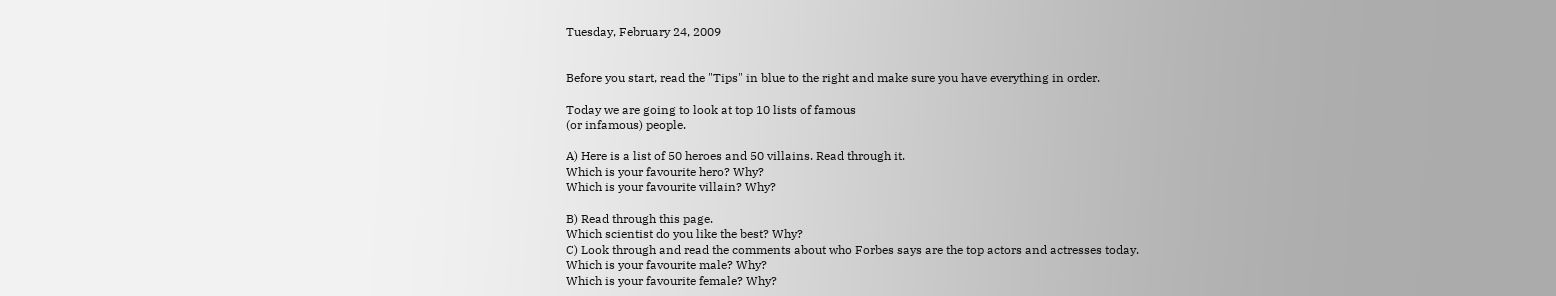Tuesday, February 24, 2009


Before you start, read the "Tips" in blue to the right and make sure you have everything in order.

Today we are going to look at top 10 lists of famous
(or infamous) people.

A) Here is a list of 50 heroes and 50 villains. Read through it.
Which is your favourite hero? Why?
Which is your favourite villain? Why?

B) Read through this page.
Which scientist do you like the best? Why?
C) Look through and read the comments about who Forbes says are the top actors and actresses today.
Which is your favourite male? Why?
Which is your favourite female? Why?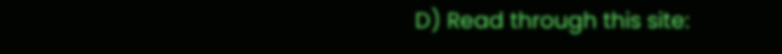D) Read through this site: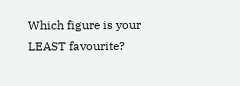Which figure is your LEAST favourite?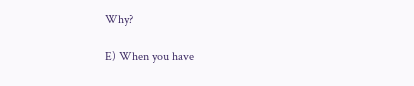Why?

E) When you have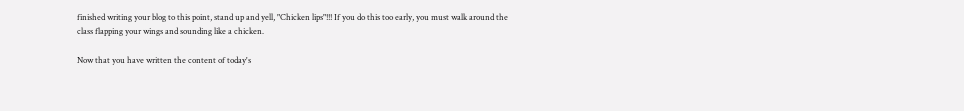finished writing your blog to this point, stand up and yell, "Chicken lips"!!! If you do this too early, you must walk around the class flapping your wings and sounding like a chicken.

Now that you have written the content of today's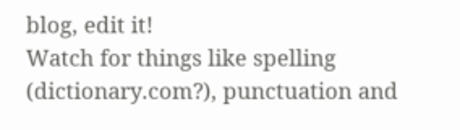blog, edit it!
Watch for things like spelling (dictionary.com?), punctuation and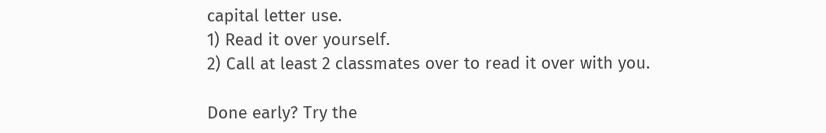capital letter use.
1) Read it over yourself.
2) Call at least 2 classmates over to read it over with you.

Done early? Try the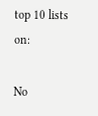top 10 lists on:

No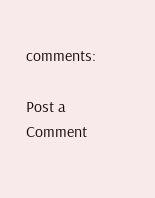comments:

Post a Comment